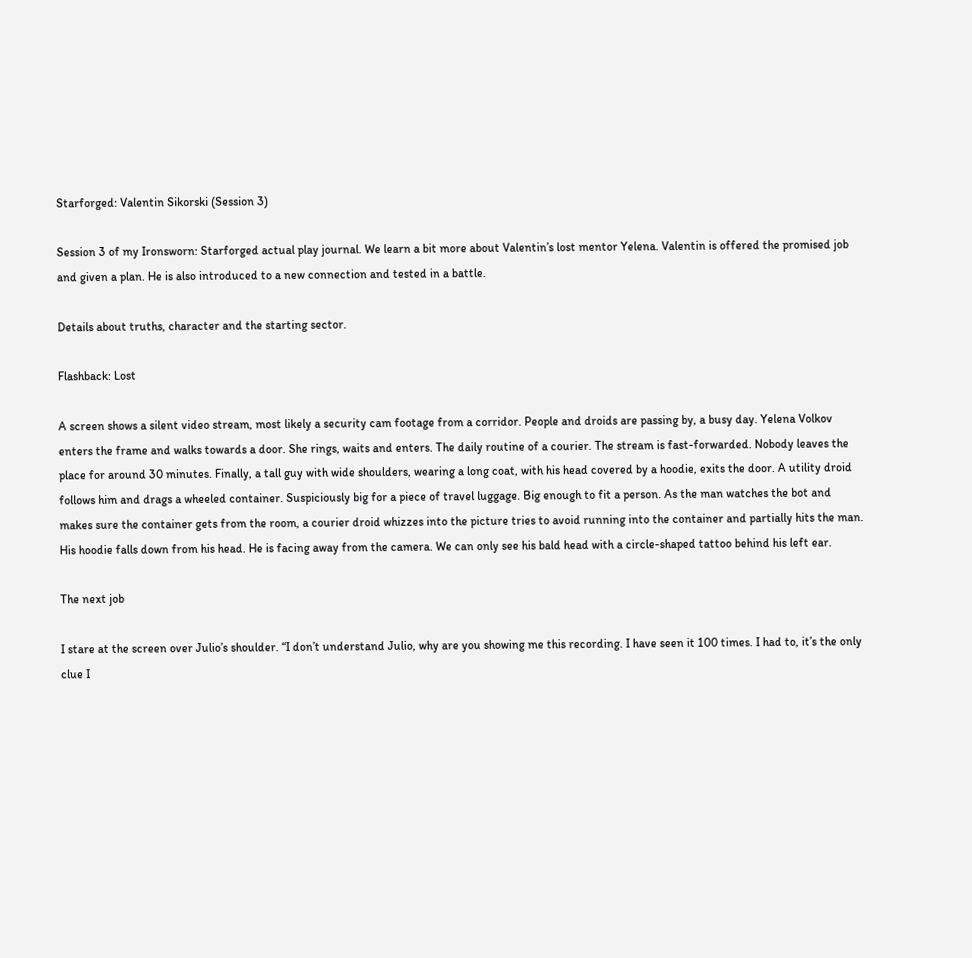Starforged: Valentin Sikorski (Session 3)

Session 3 of my Ironsworn: Starforged actual play journal. We learn a bit more about Valentin’s lost mentor Yelena. Valentin is offered the promised job and given a plan. He is also introduced to a new connection and tested in a battle.

Details about truths, character and the starting sector.

Flashback: Lost

A screen shows a silent video stream, most likely a security cam footage from a corridor. People and droids are passing by, a busy day. Yelena Volkov enters the frame and walks towards a door. She rings, waits and enters. The daily routine of a courier. The stream is fast-forwarded. Nobody leaves the place for around 30 minutes. Finally, a tall guy with wide shoulders, wearing a long coat, with his head covered by a hoodie, exits the door. A utility droid follows him and drags a wheeled container. Suspiciously big for a piece of travel luggage. Big enough to fit a person. As the man watches the bot and makes sure the container gets from the room, a courier droid whizzes into the picture tries to avoid running into the container and partially hits the man. His hoodie falls down from his head. He is facing away from the camera. We can only see his bald head with a circle-shaped tattoo behind his left ear.

The next job

I stare at the screen over Julio’s shoulder. “I don’t understand Julio, why are you showing me this recording. I have seen it 100 times. I had to, it’s the only clue I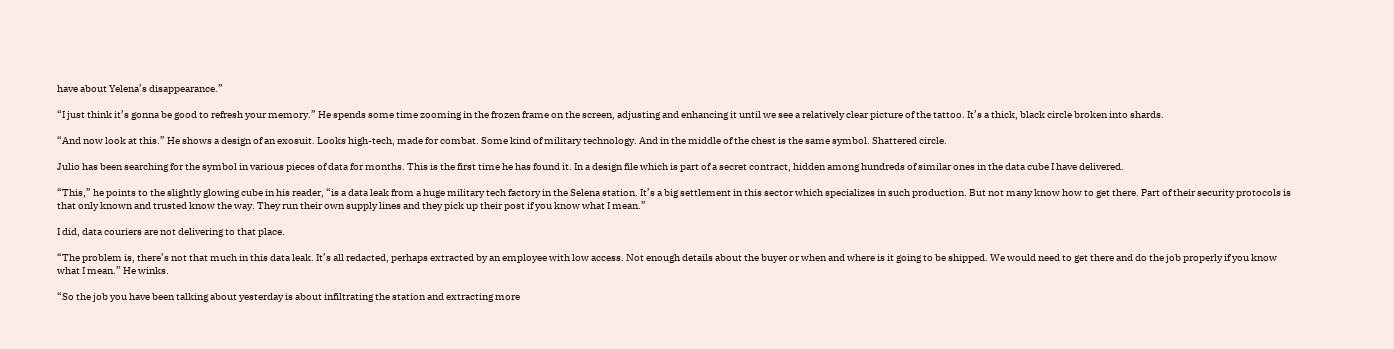have about Yelena’s disappearance.”

“I just think it’s gonna be good to refresh your memory.” He spends some time zooming in the frozen frame on the screen, adjusting and enhancing it until we see a relatively clear picture of the tattoo. It’s a thick, black circle broken into shards.

“And now look at this.” He shows a design of an exosuit. Looks high-tech, made for combat. Some kind of military technology. And in the middle of the chest is the same symbol. Shattered circle.

Julio has been searching for the symbol in various pieces of data for months. This is the first time he has found it. In a design file which is part of a secret contract, hidden among hundreds of similar ones in the data cube I have delivered.

“This,” he points to the slightly glowing cube in his reader, “is a data leak from a huge military tech factory in the Selena station. It’s a big settlement in this sector which specializes in such production. But not many know how to get there. Part of their security protocols is that only known and trusted know the way. They run their own supply lines and they pick up their post if you know what I mean.”

I did, data couriers are not delivering to that place.

“The problem is, there’s not that much in this data leak. It’s all redacted, perhaps extracted by an employee with low access. Not enough details about the buyer or when and where is it going to be shipped. We would need to get there and do the job properly if you know what I mean.” He winks.

“So the job you have been talking about yesterday is about infiltrating the station and extracting more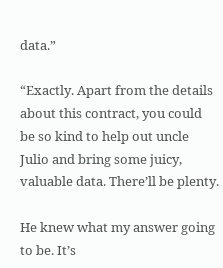data.”

“Exactly. Apart from the details about this contract, you could be so kind to help out uncle Julio and bring some juicy, valuable data. There’ll be plenty.

He knew what my answer going to be. It’s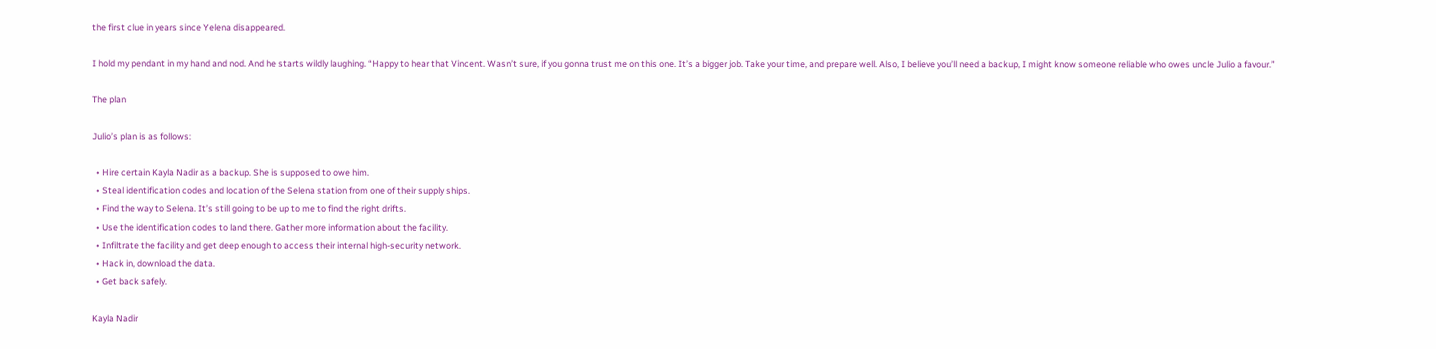the first clue in years since Yelena disappeared.

I hold my pendant in my hand and nod. And he starts wildly laughing. “Happy to hear that Vincent. Wasn’t sure, if you gonna trust me on this one. It’s a bigger job. Take your time, and prepare well. Also, I believe you’ll need a backup, I might know someone reliable who owes uncle Julio a favour.”

The plan

Julio’s plan is as follows:

  • Hire certain Kayla Nadir as a backup. She is supposed to owe him.
  • Steal identification codes and location of the Selena station from one of their supply ships.
  • Find the way to Selena. It’s still going to be up to me to find the right drifts.
  • Use the identification codes to land there. Gather more information about the facility.
  • Infiltrate the facility and get deep enough to access their internal high-security network.
  • Hack in, download the data.
  • Get back safely.

Kayla Nadir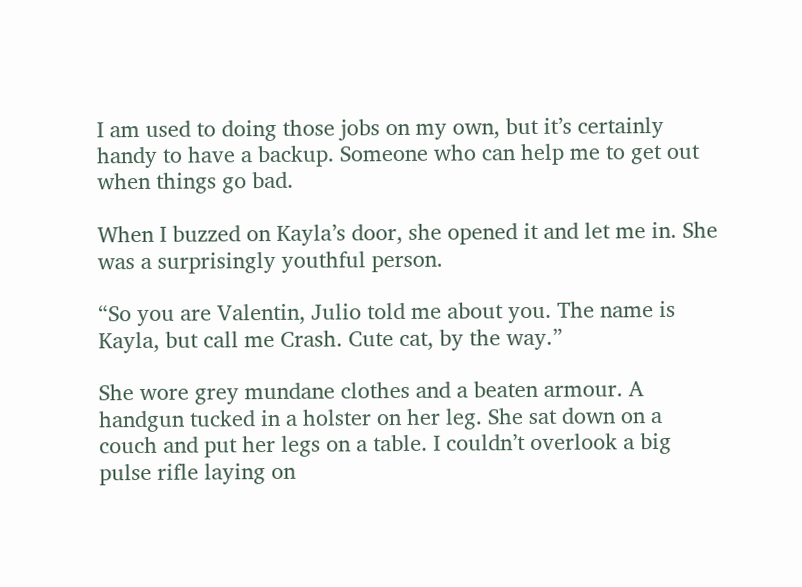I am used to doing those jobs on my own, but it’s certainly handy to have a backup. Someone who can help me to get out when things go bad.

When I buzzed on Kayla’s door, she opened it and let me in. She was a surprisingly youthful person.

“So you are Valentin, Julio told me about you. The name is Kayla, but call me Crash. Cute cat, by the way.”

She wore grey mundane clothes and a beaten armour. A handgun tucked in a holster on her leg. She sat down on a couch and put her legs on a table. I couldn’t overlook a big pulse rifle laying on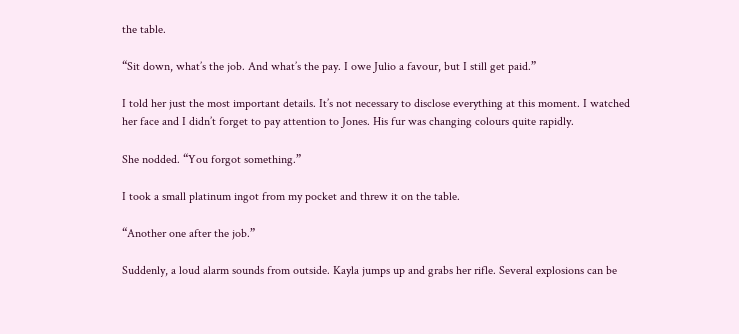the table.

“Sit down, what’s the job. And what’s the pay. I owe Julio a favour, but I still get paid.”

I told her just the most important details. It’s not necessary to disclose everything at this moment. I watched her face and I didn’t forget to pay attention to Jones. His fur was changing colours quite rapidly.

She nodded. “You forgot something.”

I took a small platinum ingot from my pocket and threw it on the table.

“Another one after the job.”

Suddenly, a loud alarm sounds from outside. Kayla jumps up and grabs her rifle. Several explosions can be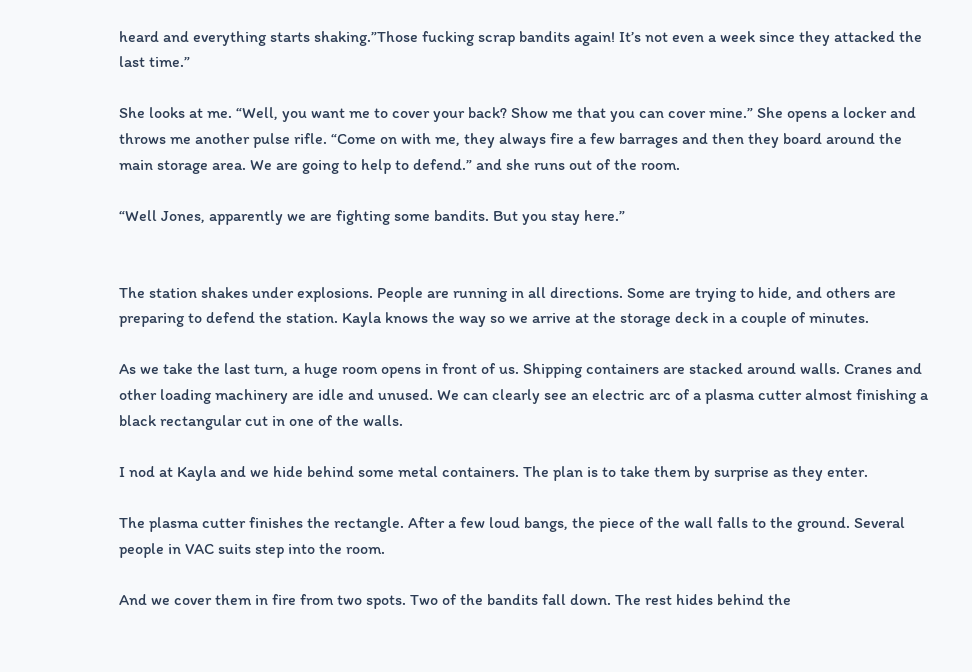heard and everything starts shaking.”Those fucking scrap bandits again! It’s not even a week since they attacked the last time.”

She looks at me. “Well, you want me to cover your back? Show me that you can cover mine.” She opens a locker and throws me another pulse rifle. “Come on with me, they always fire a few barrages and then they board around the main storage area. We are going to help to defend.” and she runs out of the room.

“Well Jones, apparently we are fighting some bandits. But you stay here.”


The station shakes under explosions. People are running in all directions. Some are trying to hide, and others are preparing to defend the station. Kayla knows the way so we arrive at the storage deck in a couple of minutes.

As we take the last turn, a huge room opens in front of us. Shipping containers are stacked around walls. Cranes and other loading machinery are idle and unused. We can clearly see an electric arc of a plasma cutter almost finishing a black rectangular cut in one of the walls.

I nod at Kayla and we hide behind some metal containers. The plan is to take them by surprise as they enter.

The plasma cutter finishes the rectangle. After a few loud bangs, the piece of the wall falls to the ground. Several people in VAC suits step into the room.

And we cover them in fire from two spots. Two of the bandits fall down. The rest hides behind the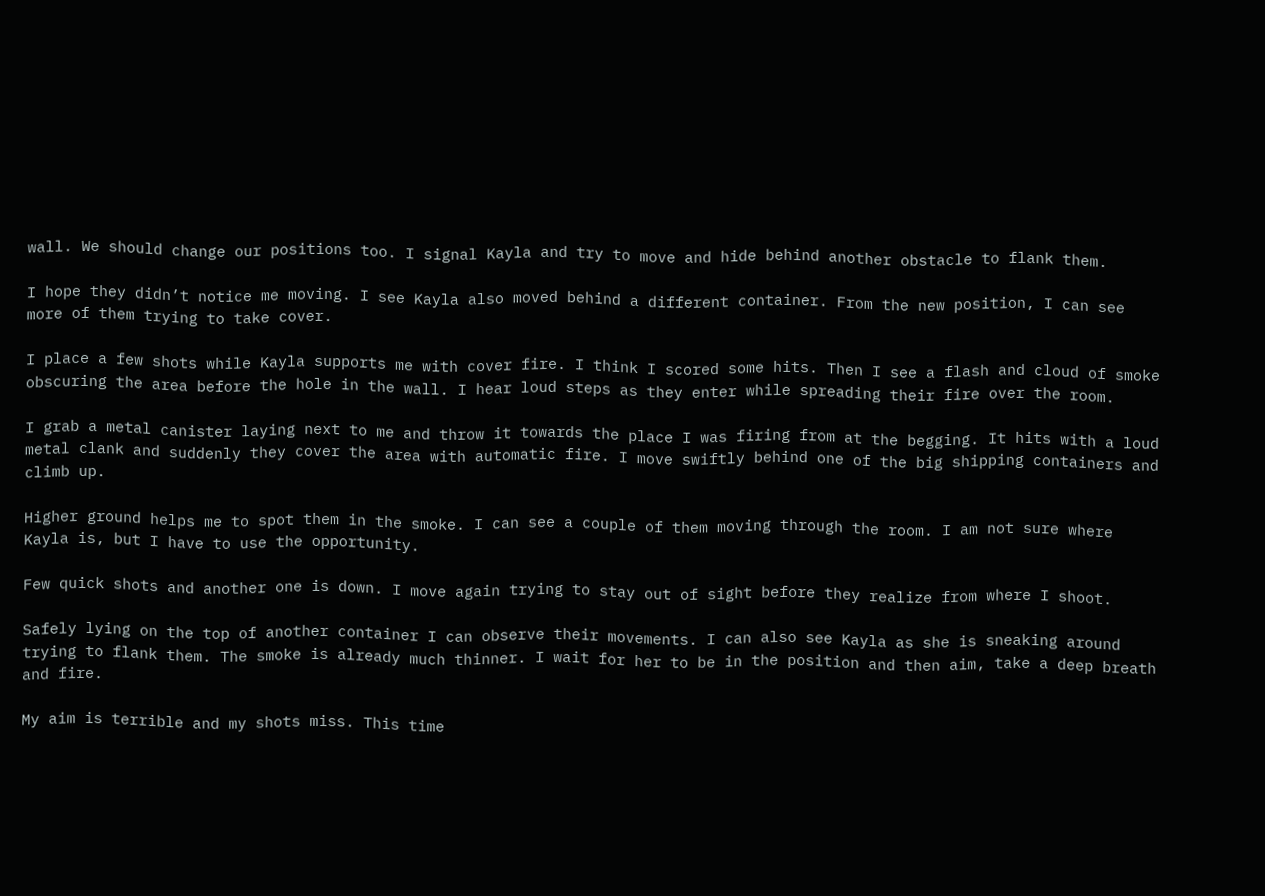wall. We should change our positions too. I signal Kayla and try to move and hide behind another obstacle to flank them.

I hope they didn’t notice me moving. I see Kayla also moved behind a different container. From the new position, I can see more of them trying to take cover.

I place a few shots while Kayla supports me with cover fire. I think I scored some hits. Then I see a flash and cloud of smoke obscuring the area before the hole in the wall. I hear loud steps as they enter while spreading their fire over the room.

I grab a metal canister laying next to me and throw it towards the place I was firing from at the begging. It hits with a loud metal clank and suddenly they cover the area with automatic fire. I move swiftly behind one of the big shipping containers and climb up.

Higher ground helps me to spot them in the smoke. I can see a couple of them moving through the room. I am not sure where Kayla is, but I have to use the opportunity.

Few quick shots and another one is down. I move again trying to stay out of sight before they realize from where I shoot.

Safely lying on the top of another container I can observe their movements. I can also see Kayla as she is sneaking around trying to flank them. The smoke is already much thinner. I wait for her to be in the position and then aim, take a deep breath and fire.

My aim is terrible and my shots miss. This time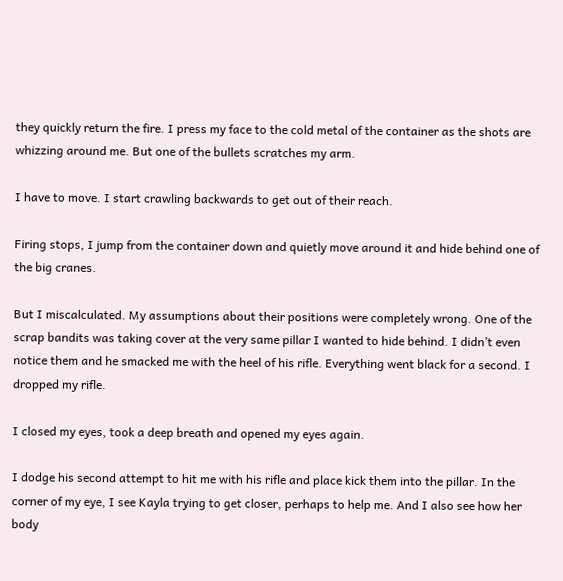they quickly return the fire. I press my face to the cold metal of the container as the shots are whizzing around me. But one of the bullets scratches my arm.

I have to move. I start crawling backwards to get out of their reach.

Firing stops, I jump from the container down and quietly move around it and hide behind one of the big cranes.

But I miscalculated. My assumptions about their positions were completely wrong. One of the scrap bandits was taking cover at the very same pillar I wanted to hide behind. I didn’t even notice them and he smacked me with the heel of his rifle. Everything went black for a second. I dropped my rifle.

I closed my eyes, took a deep breath and opened my eyes again.

I dodge his second attempt to hit me with his rifle and place kick them into the pillar. In the corner of my eye, I see Kayla trying to get closer, perhaps to help me. And I also see how her body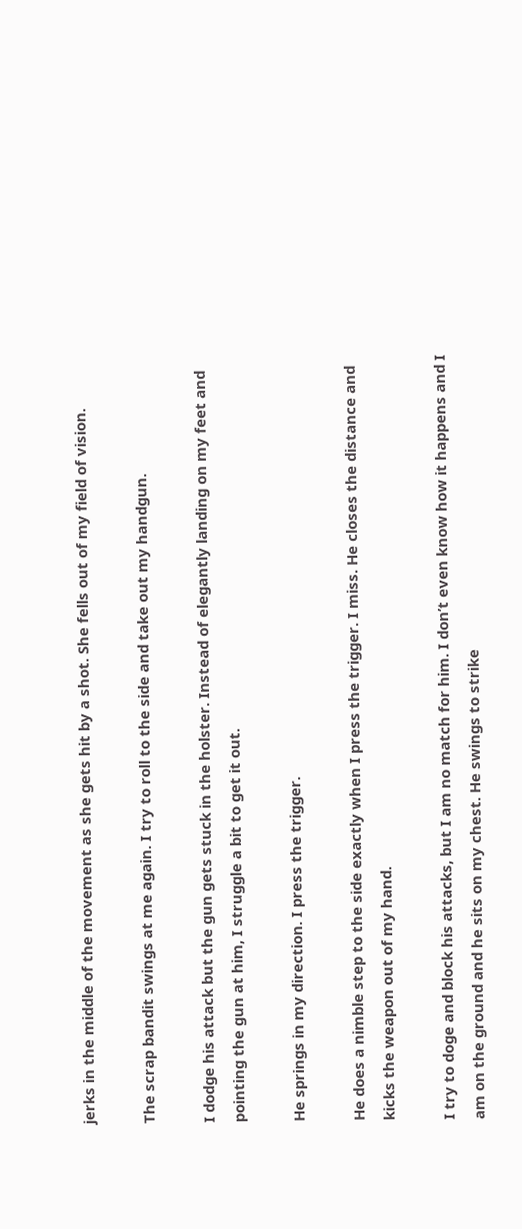jerks in the middle of the movement as she gets hit by a shot. She fells out of my field of vision.

The scrap bandit swings at me again. I try to roll to the side and take out my handgun.

I dodge his attack but the gun gets stuck in the holster. Instead of elegantly landing on my feet and pointing the gun at him, I struggle a bit to get it out.

He springs in my direction. I press the trigger.

He does a nimble step to the side exactly when I press the trigger. I miss. He closes the distance and kicks the weapon out of my hand.

I try to doge and block his attacks, but I am no match for him. I don’t even know how it happens and I am on the ground and he sits on my chest. He swings to strike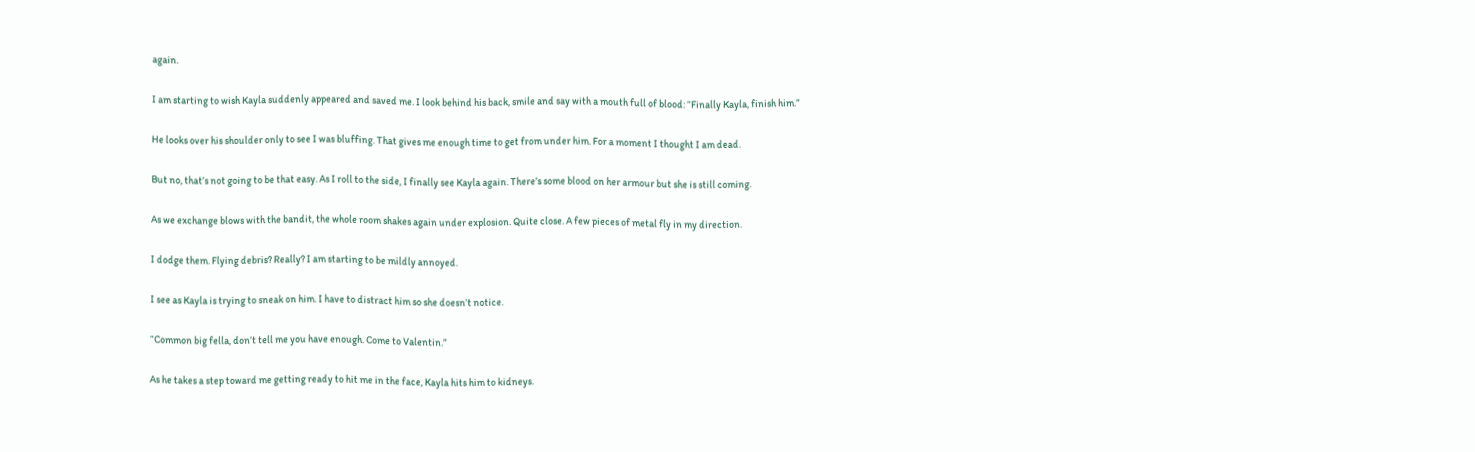again.

I am starting to wish Kayla suddenly appeared and saved me. I look behind his back, smile and say with a mouth full of blood: “Finally Kayla, finish him.”

He looks over his shoulder only to see I was bluffing. That gives me enough time to get from under him. For a moment I thought I am dead.

But no, that’s not going to be that easy. As I roll to the side, I finally see Kayla again. There’s some blood on her armour but she is still coming.

As we exchange blows with the bandit, the whole room shakes again under explosion. Quite close. A few pieces of metal fly in my direction.

I dodge them. Flying debris? Really? I am starting to be mildly annoyed.

I see as Kayla is trying to sneak on him. I have to distract him so she doesn’t notice.

“Common big fella, don’t tell me you have enough. Come to Valentin.”

As he takes a step toward me getting ready to hit me in the face, Kayla hits him to kidneys.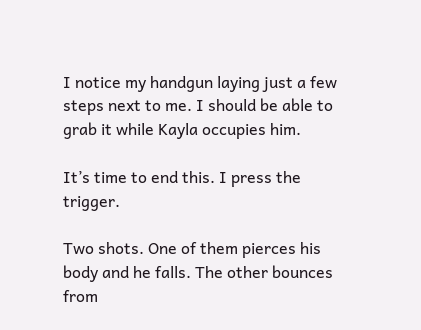I notice my handgun laying just a few steps next to me. I should be able to grab it while Kayla occupies him.

It’s time to end this. I press the trigger.

Two shots. One of them pierces his body and he falls. The other bounces from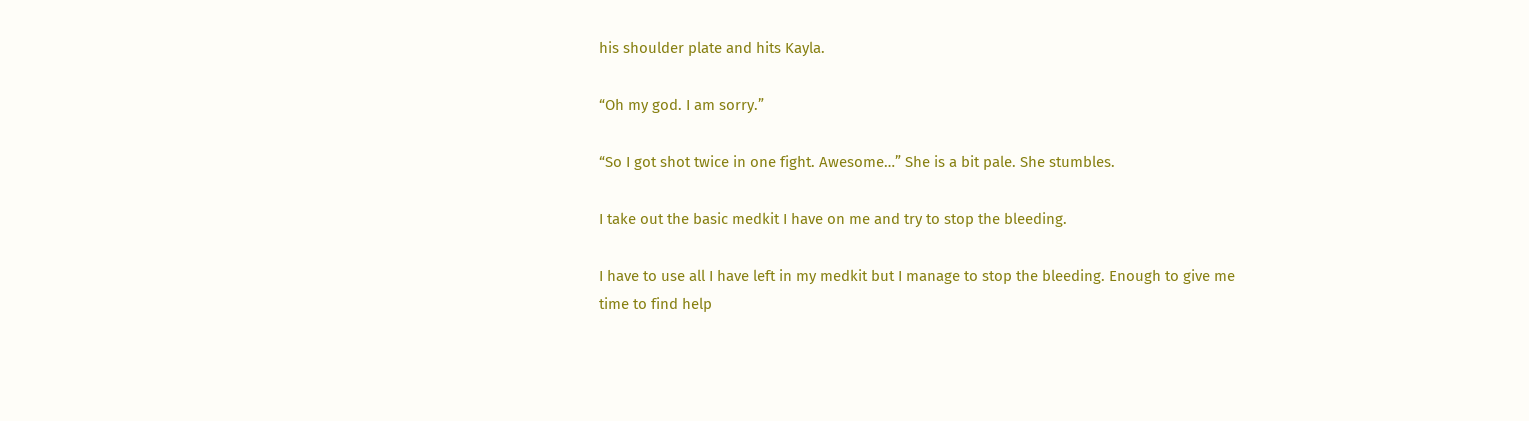his shoulder plate and hits Kayla.

“Oh my god. I am sorry.”

“So I got shot twice in one fight. Awesome…” She is a bit pale. She stumbles.

I take out the basic medkit I have on me and try to stop the bleeding.

I have to use all I have left in my medkit but I manage to stop the bleeding. Enough to give me time to find help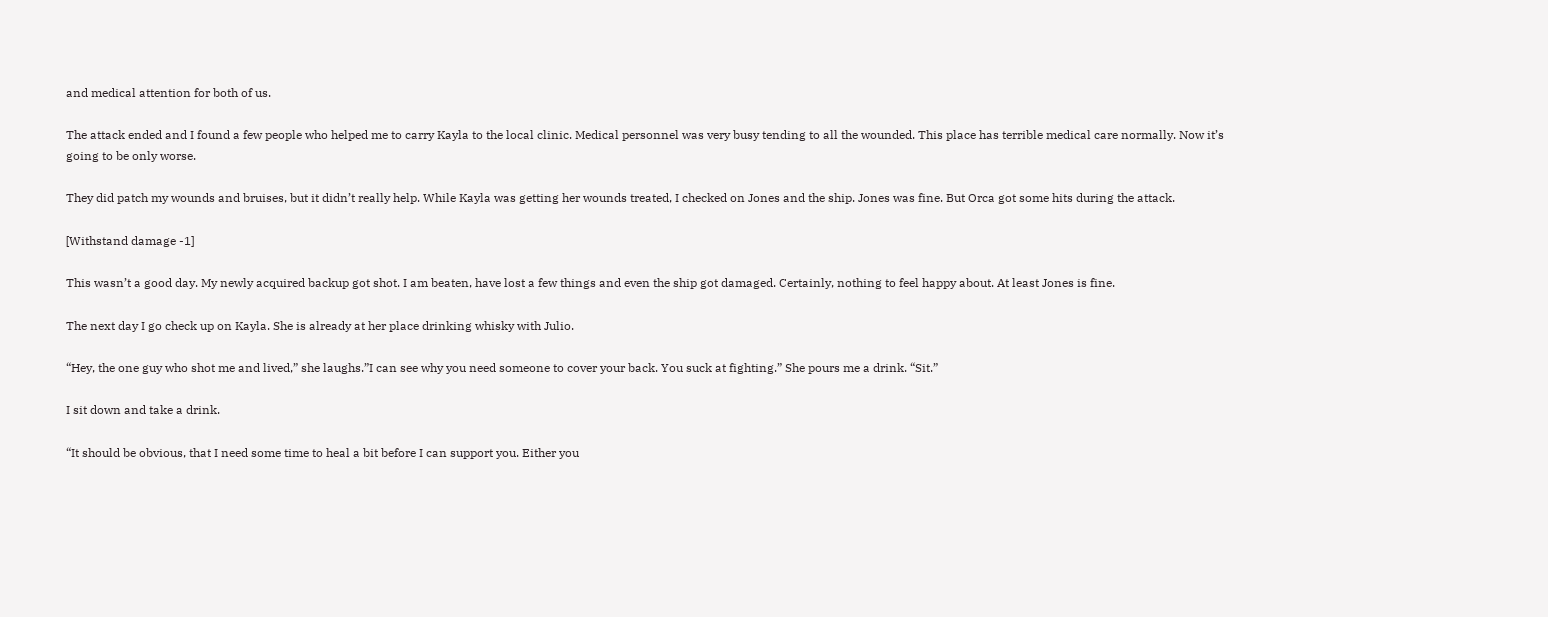and medical attention for both of us.

The attack ended and I found a few people who helped me to carry Kayla to the local clinic. Medical personnel was very busy tending to all the wounded. This place has terrible medical care normally. Now it’s going to be only worse.

They did patch my wounds and bruises, but it didn’t really help. While Kayla was getting her wounds treated, I checked on Jones and the ship. Jones was fine. But Orca got some hits during the attack.

[Withstand damage -1]

This wasn’t a good day. My newly acquired backup got shot. I am beaten, have lost a few things and even the ship got damaged. Certainly, nothing to feel happy about. At least Jones is fine.

The next day I go check up on Kayla. She is already at her place drinking whisky with Julio.

“Hey, the one guy who shot me and lived,” she laughs.”I can see why you need someone to cover your back. You suck at fighting.” She pours me a drink. “Sit.”

I sit down and take a drink.

“It should be obvious, that I need some time to heal a bit before I can support you. Either you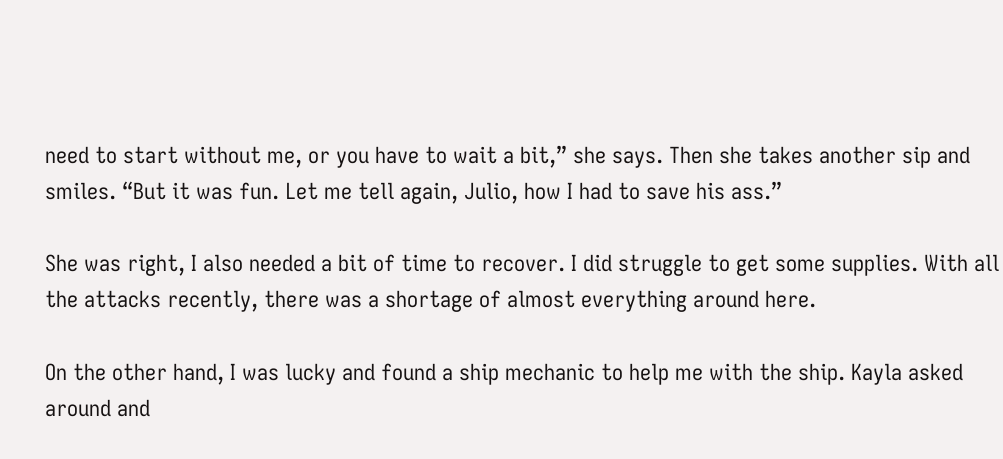need to start without me, or you have to wait a bit,” she says. Then she takes another sip and smiles. “But it was fun. Let me tell again, Julio, how I had to save his ass.”

She was right, I also needed a bit of time to recover. I did struggle to get some supplies. With all the attacks recently, there was a shortage of almost everything around here.

On the other hand, I was lucky and found a ship mechanic to help me with the ship. Kayla asked around and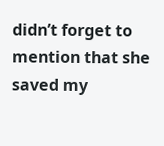didn’t forget to mention that she saved my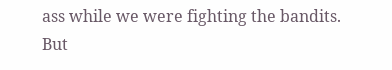ass while we were fighting the bandits. But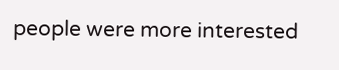people were more interested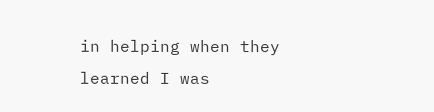in helping when they learned I was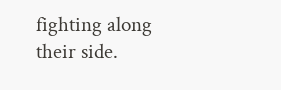fighting along their side.